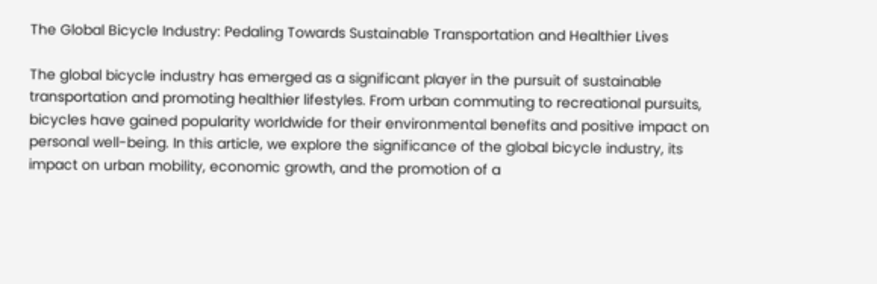The Global Bicycle Industry: Pedaling Towards Sustainable Transportation and Healthier Lives

The global bicycle industry has emerged as a significant player in the pursuit of sustainable transportation and promoting healthier lifestyles. From urban commuting to recreational pursuits, bicycles have gained popularity worldwide for their environmental benefits and positive impact on personal well-being. In this article, we explore the significance of the global bicycle industry, its impact on urban mobility, economic growth, and the promotion of a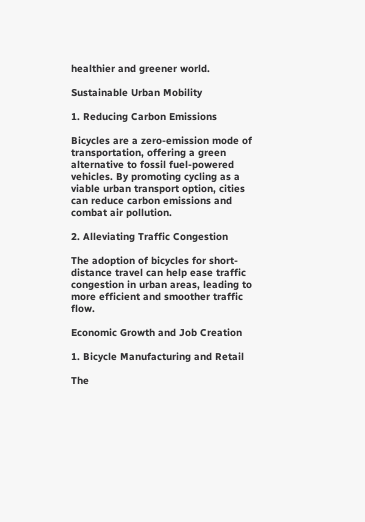healthier and greener world.

Sustainable Urban Mobility

1. Reducing Carbon Emissions

Bicycles are a zero-emission mode of transportation, offering a green alternative to fossil fuel-powered vehicles. By promoting cycling as a viable urban transport option, cities can reduce carbon emissions and combat air pollution.

2. Alleviating Traffic Congestion

The adoption of bicycles for short-distance travel can help ease traffic congestion in urban areas, leading to more efficient and smoother traffic flow.

Economic Growth and Job Creation

1. Bicycle Manufacturing and Retail

The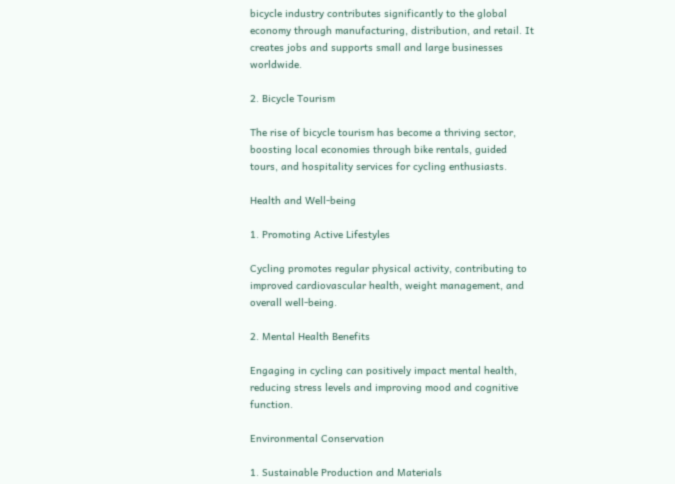bicycle industry contributes significantly to the global economy through manufacturing, distribution, and retail. It creates jobs and supports small and large businesses worldwide.

2. Bicycle Tourism

The rise of bicycle tourism has become a thriving sector, boosting local economies through bike rentals, guided tours, and hospitality services for cycling enthusiasts.

Health and Well-being

1. Promoting Active Lifestyles

Cycling promotes regular physical activity, contributing to improved cardiovascular health, weight management, and overall well-being.

2. Mental Health Benefits

Engaging in cycling can positively impact mental health, reducing stress levels and improving mood and cognitive function.

Environmental Conservation

1. Sustainable Production and Materials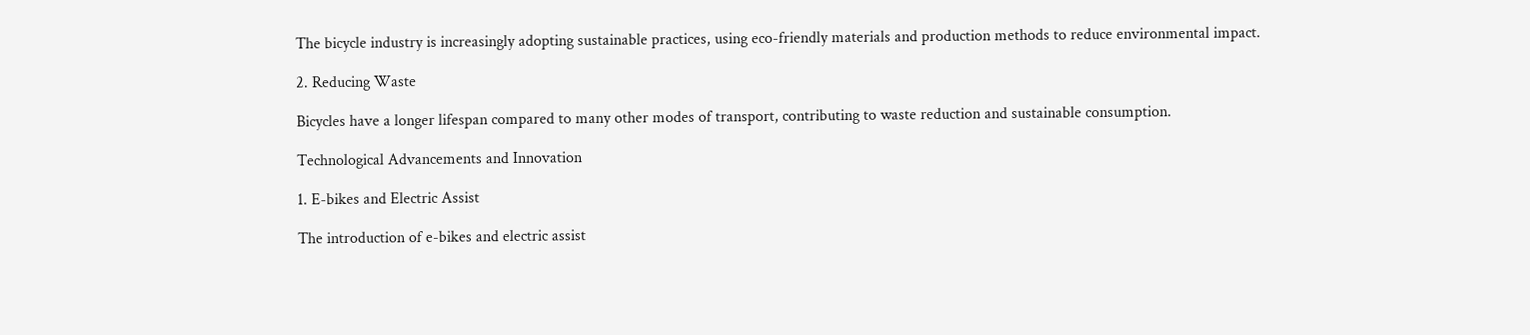The bicycle industry is increasingly adopting sustainable practices, using eco-friendly materials and production methods to reduce environmental impact.

2. Reducing Waste

Bicycles have a longer lifespan compared to many other modes of transport, contributing to waste reduction and sustainable consumption.

Technological Advancements and Innovation

1. E-bikes and Electric Assist

The introduction of e-bikes and electric assist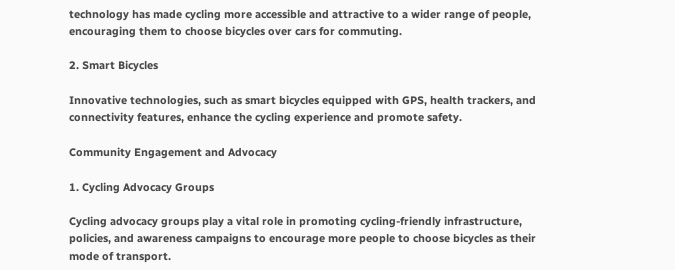technology has made cycling more accessible and attractive to a wider range of people, encouraging them to choose bicycles over cars for commuting.

2. Smart Bicycles

Innovative technologies, such as smart bicycles equipped with GPS, health trackers, and connectivity features, enhance the cycling experience and promote safety.

Community Engagement and Advocacy

1. Cycling Advocacy Groups

Cycling advocacy groups play a vital role in promoting cycling-friendly infrastructure, policies, and awareness campaigns to encourage more people to choose bicycles as their mode of transport.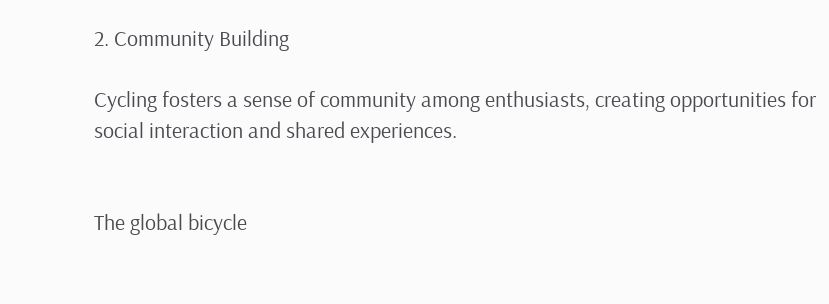2. Community Building

Cycling fosters a sense of community among enthusiasts, creating opportunities for social interaction and shared experiences.


The global bicycle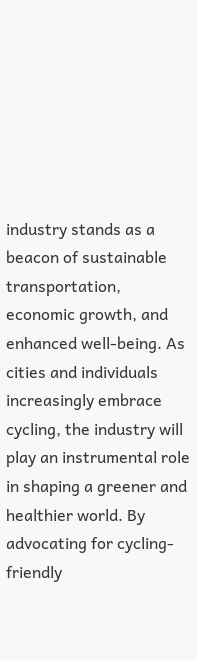industry stands as a beacon of sustainable transportation, economic growth, and enhanced well-being. As cities and individuals increasingly embrace cycling, the industry will play an instrumental role in shaping a greener and healthier world. By advocating for cycling-friendly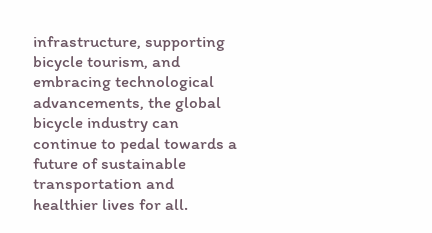infrastructure, supporting bicycle tourism, and embracing technological advancements, the global bicycle industry can continue to pedal towards a future of sustainable transportation and healthier lives for all.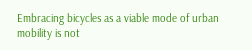Embracing bicycles as a viable mode of urban mobility is not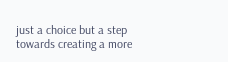just a choice but a step towards creating a more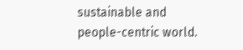sustainable and people-centric world.